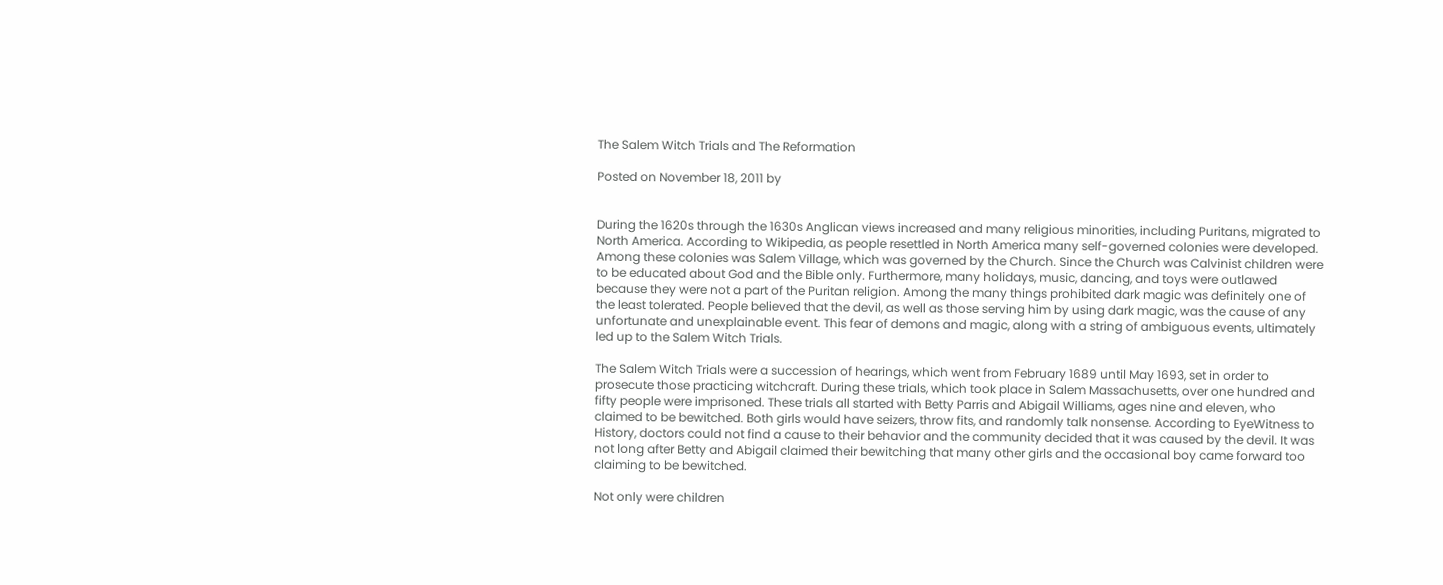The Salem Witch Trials and The Reformation

Posted on November 18, 2011 by


During the 1620s through the 1630s Anglican views increased and many religious minorities, including Puritans, migrated to North America. According to Wikipedia, as people resettled in North America many self-governed colonies were developed. Among these colonies was Salem Village, which was governed by the Church. Since the Church was Calvinist children were to be educated about God and the Bible only. Furthermore, many holidays, music, dancing, and toys were outlawed because they were not a part of the Puritan religion. Among the many things prohibited dark magic was definitely one of the least tolerated. People believed that the devil, as well as those serving him by using dark magic, was the cause of any unfortunate and unexplainable event. This fear of demons and magic, along with a string of ambiguous events, ultimately led up to the Salem Witch Trials.

The Salem Witch Trials were a succession of hearings, which went from February 1689 until May 1693, set in order to prosecute those practicing witchcraft. During these trials, which took place in Salem Massachusetts, over one hundred and fifty people were imprisoned. These trials all started with Betty Parris and Abigail Williams, ages nine and eleven, who claimed to be bewitched. Both girls would have seizers, throw fits, and randomly talk nonsense. According to EyeWitness to History, doctors could not find a cause to their behavior and the community decided that it was caused by the devil. It was not long after Betty and Abigail claimed their bewitching that many other girls and the occasional boy came forward too claiming to be bewitched.

Not only were children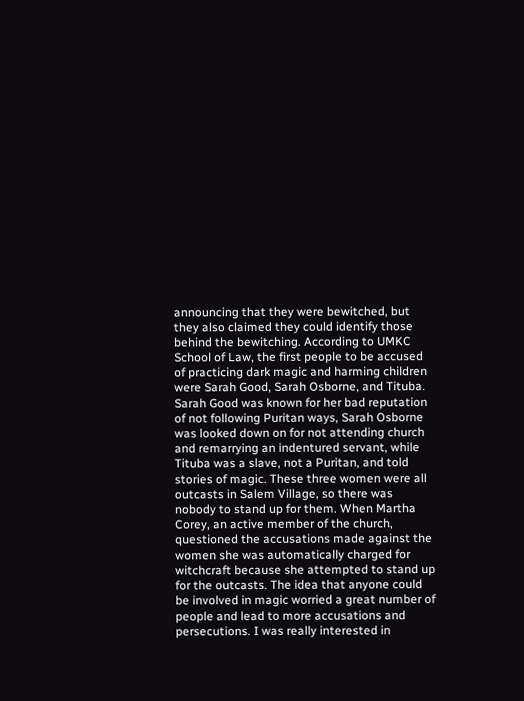announcing that they were bewitched, but they also claimed they could identify those behind the bewitching. According to UMKC School of Law, the first people to be accused of practicing dark magic and harming children were Sarah Good, Sarah Osborne, and Tituba. Sarah Good was known for her bad reputation of not following Puritan ways, Sarah Osborne was looked down on for not attending church and remarrying an indentured servant, while Tituba was a slave, not a Puritan, and told stories of magic. These three women were all outcasts in Salem Village, so there was nobody to stand up for them. When Martha Corey, an active member of the church, questioned the accusations made against the women she was automatically charged for witchcraft because she attempted to stand up for the outcasts. The idea that anyone could be involved in magic worried a great number of people and lead to more accusations and persecutions. I was really interested in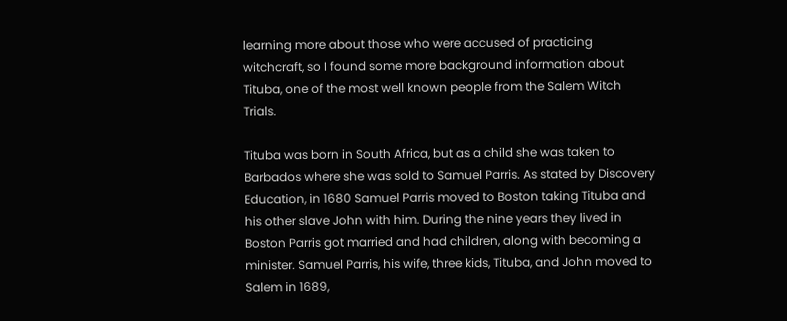learning more about those who were accused of practicing witchcraft, so I found some more background information about Tituba, one of the most well known people from the Salem Witch Trials.

Tituba was born in South Africa, but as a child she was taken to Barbados where she was sold to Samuel Parris. As stated by Discovery Education, in 1680 Samuel Parris moved to Boston taking Tituba and his other slave John with him. During the nine years they lived in Boston Parris got married and had children, along with becoming a minister. Samuel Parris, his wife, three kids, Tituba, and John moved to Salem in 1689,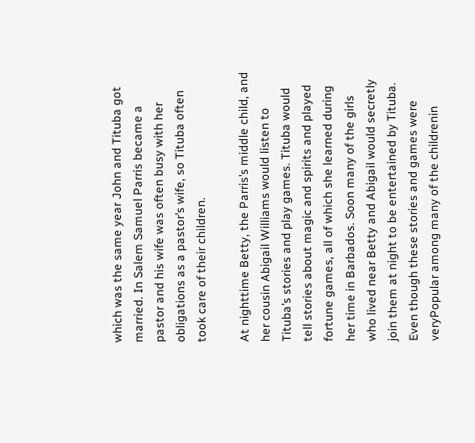which was the same year John and Tituba got married. In Salem Samuel Parris became a pastor and his wife was often busy with her obligations as a pastor’s wife, so Tituba often took care of their children.

At nighttime Betty, the Parris’s middle child, and her cousin Abigail Williams would listen to Tituba’s stories and play games. Tituba would tell stories about magic and spirits and played fortune games, all of which she learned during her time in Barbados. Soon many of the girls who lived near Betty and Abigail would secretly join them at night to be entertained by Tituba. Even though these stories and games were veryPopular among many of the childrenin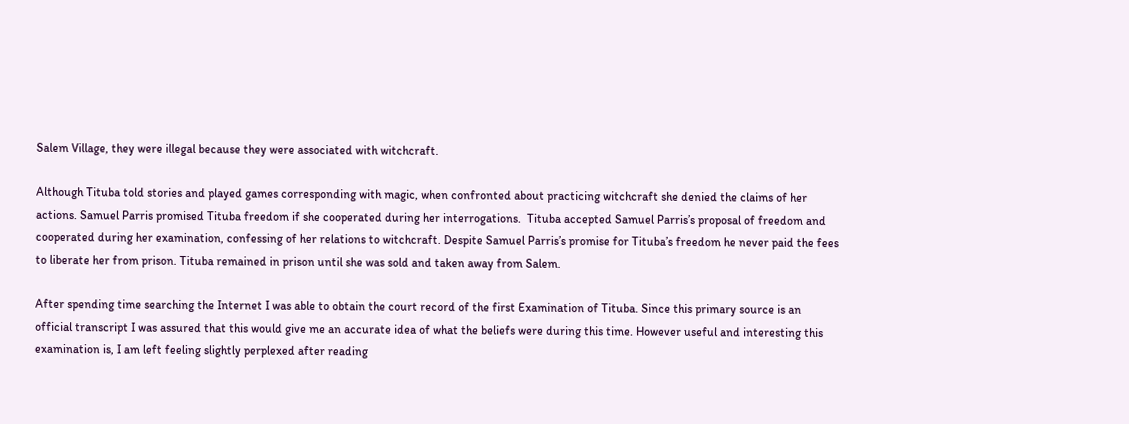Salem Village, they were illegal because they were associated with witchcraft.

Although Tituba told stories and played games corresponding with magic, when confronted about practicing witchcraft she denied the claims of her actions. Samuel Parris promised Tituba freedom if she cooperated during her interrogations.  Tituba accepted Samuel Parris’s proposal of freedom and cooperated during her examination, confessing of her relations to witchcraft. Despite Samuel Parris’s promise for Tituba’s freedom he never paid the fees to liberate her from prison. Tituba remained in prison until she was sold and taken away from Salem.

After spending time searching the Internet I was able to obtain the court record of the first Examination of Tituba. Since this primary source is an official transcript I was assured that this would give me an accurate idea of what the beliefs were during this time. However useful and interesting this examination is, I am left feeling slightly perplexed after reading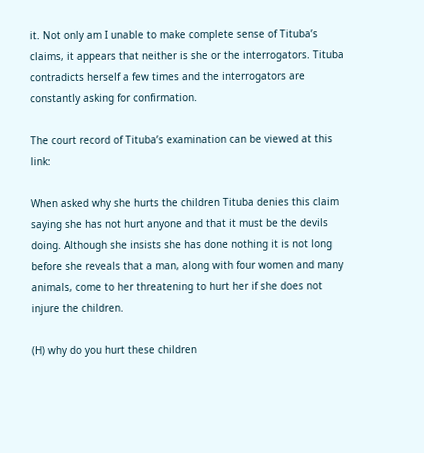it. Not only am I unable to make complete sense of Tituba’s claims, it appears that neither is she or the interrogators. Tituba contradicts herself a few times and the interrogators are constantly asking for confirmation.

The court record of Tituba’s examination can be viewed at this link:

When asked why she hurts the children Tituba denies this claim saying she has not hurt anyone and that it must be the devils doing. Although she insists she has done nothing it is not long before she reveals that a man, along with four women and many animals, come to her threatening to hurt her if she does not injure the children.

(H) why do you hurt these children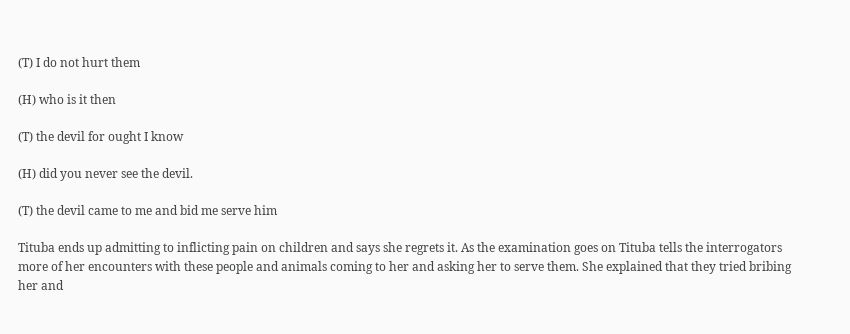(T) I do not hurt them

(H) who is it then

(T) the devil for ought I know

(H) did you never see the devil.

(T) the devil came to me and bid me serve him

Tituba ends up admitting to inflicting pain on children and says she regrets it. As the examination goes on Tituba tells the interrogators more of her encounters with these people and animals coming to her and asking her to serve them. She explained that they tried bribing her and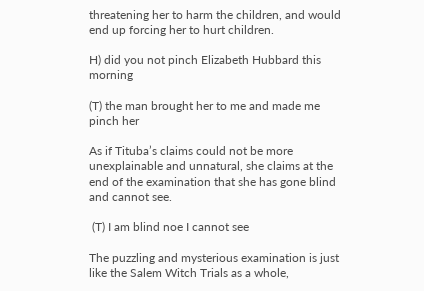threatening her to harm the children, and would end up forcing her to hurt children.

H) did you not pinch Elizabeth Hubbard this morning

(T) the man brought her to me and made me pinch her

As if Tituba’s claims could not be more unexplainable and unnatural, she claims at the end of the examination that she has gone blind and cannot see.

 (T) I am blind noe I cannot see

The puzzling and mysterious examination is just like the Salem Witch Trials as a whole,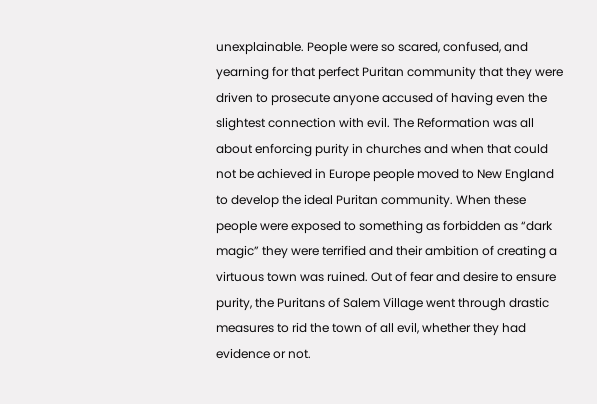unexplainable. People were so scared, confused, and yearning for that perfect Puritan community that they were driven to prosecute anyone accused of having even the slightest connection with evil. The Reformation was all about enforcing purity in churches and when that could not be achieved in Europe people moved to New England to develop the ideal Puritan community. When these people were exposed to something as forbidden as “dark magic” they were terrified and their ambition of creating a virtuous town was ruined. Out of fear and desire to ensure purity, the Puritans of Salem Village went through drastic measures to rid the town of all evil, whether they had evidence or not.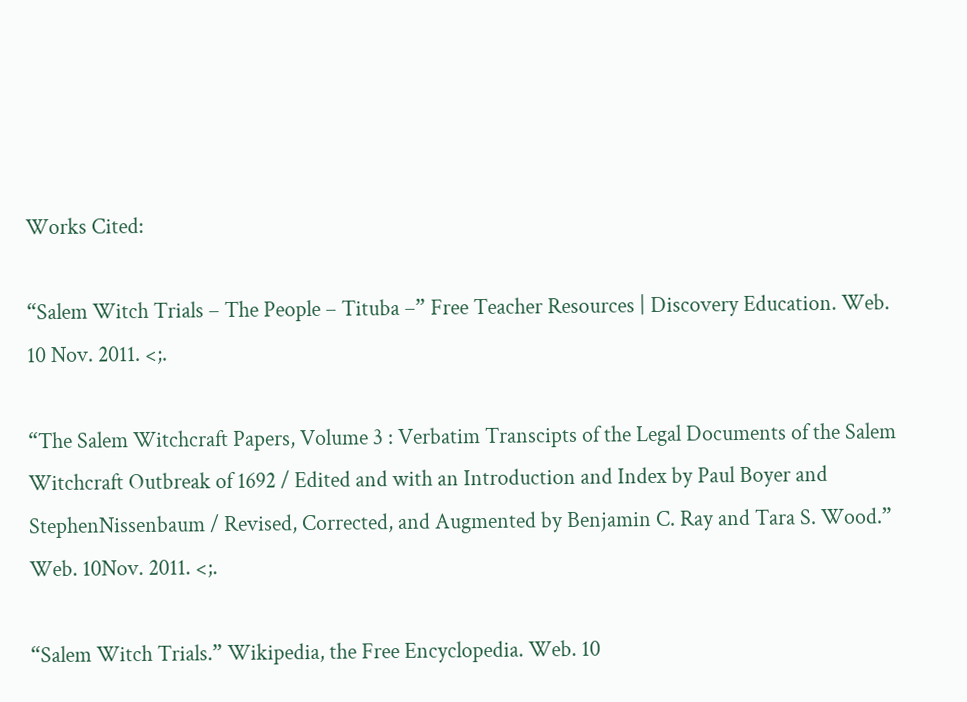Works Cited:

“Salem Witch Trials – The People – Tituba –” Free Teacher Resources | Discovery Education. Web. 10 Nov. 2011. <;.

“The Salem Witchcraft Papers, Volume 3 : Verbatim Transcipts of the Legal Documents of the Salem Witchcraft Outbreak of 1692 / Edited and with an Introduction and Index by Paul Boyer and StephenNissenbaum / Revised, Corrected, and Augmented by Benjamin C. Ray and Tara S. Wood.” Web. 10Nov. 2011. <;.

“Salem Witch Trials.” Wikipedia, the Free Encyclopedia. Web. 10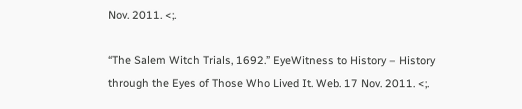Nov. 2011. <;.

“The Salem Witch Trials, 1692.” EyeWitness to History – History through the Eyes of Those Who Lived It. Web. 17 Nov. 2011. <;.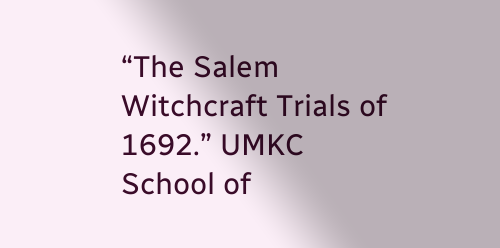“The Salem Witchcraft Trials of 1692.” UMKC School of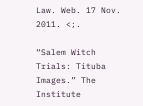Law. Web. 17 Nov. 2011. <;.

“Salem Witch Trials: Tituba Images.” The Institute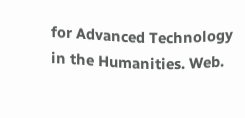for Advanced Technology in the Humanities. Web.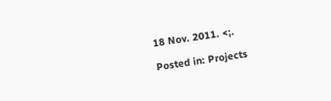18 Nov. 2011. <;.

Posted in: Projects